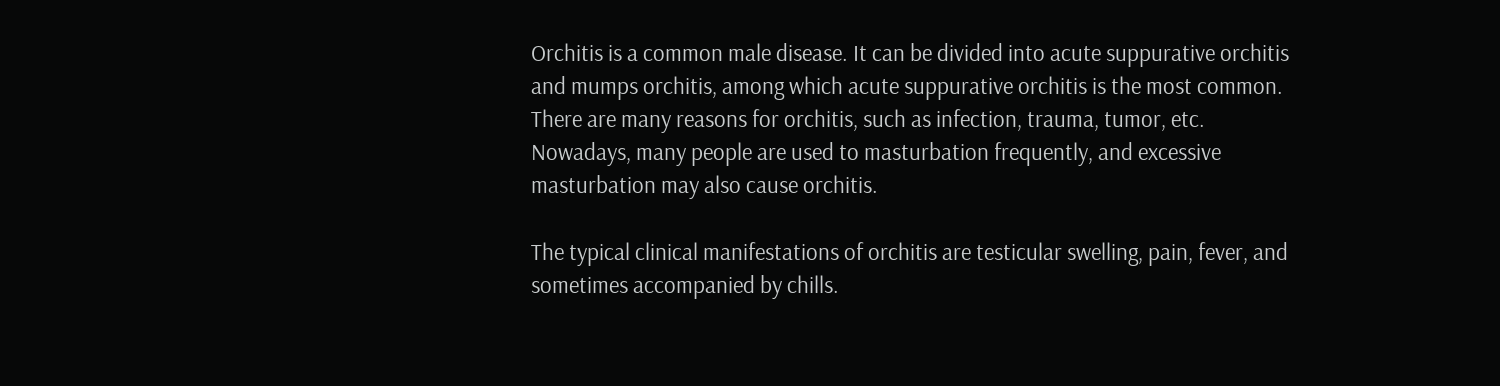Orchitis is a common male disease. It can be divided into acute suppurative orchitis and mumps orchitis, among which acute suppurative orchitis is the most common. There are many reasons for orchitis, such as infection, trauma, tumor, etc. Nowadays, many people are used to masturbation frequently, and excessive masturbation may also cause orchitis.

The typical clinical manifestations of orchitis are testicular swelling, pain, fever, and sometimes accompanied by chills.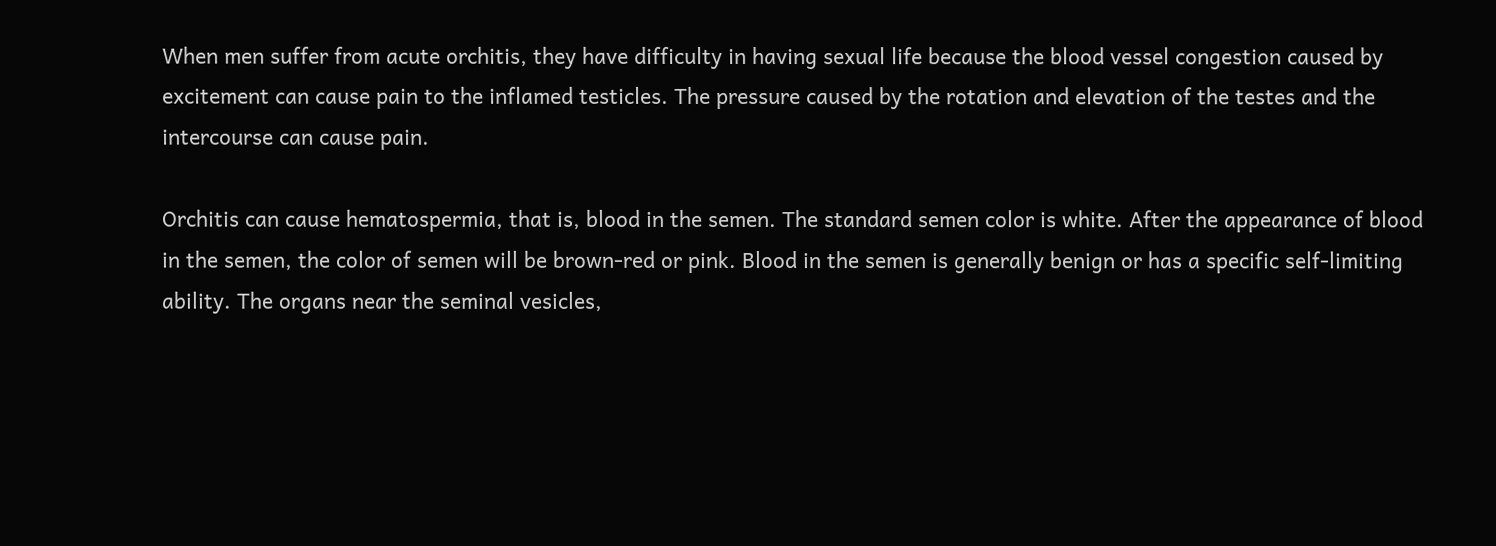When men suffer from acute orchitis, they have difficulty in having sexual life because the blood vessel congestion caused by excitement can cause pain to the inflamed testicles. The pressure caused by the rotation and elevation of the testes and the intercourse can cause pain.

Orchitis can cause hematospermia, that is, blood in the semen. The standard semen color is white. After the appearance of blood in the semen, the color of semen will be brown-red or pink. Blood in the semen is generally benign or has a specific self-limiting ability. The organs near the seminal vesicles,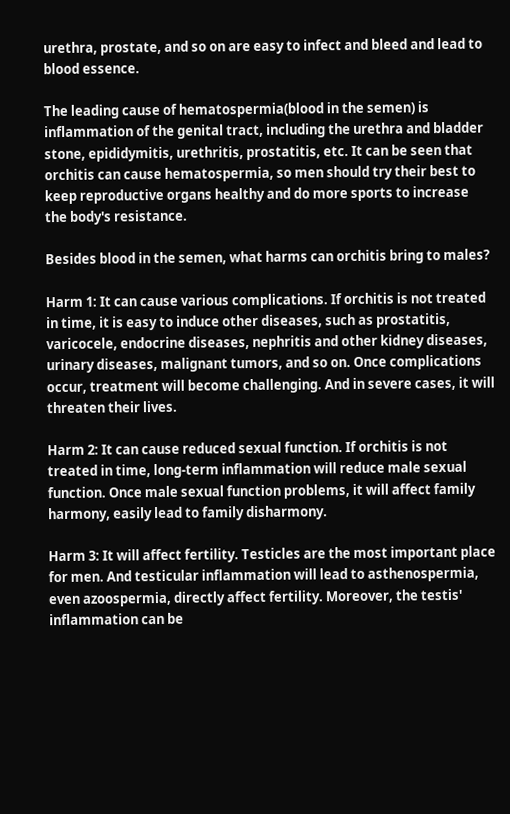urethra, prostate, and so on are easy to infect and bleed and lead to blood essence.

The leading cause of hematospermia(blood in the semen) is inflammation of the genital tract, including the urethra and bladder stone, epididymitis, urethritis, prostatitis, etc. It can be seen that orchitis can cause hematospermia, so men should try their best to keep reproductive organs healthy and do more sports to increase the body's resistance.

Besides blood in the semen, what harms can orchitis bring to males?

Harm 1: It can cause various complications. If orchitis is not treated in time, it is easy to induce other diseases, such as prostatitis, varicocele, endocrine diseases, nephritis and other kidney diseases, urinary diseases, malignant tumors, and so on. Once complications occur, treatment will become challenging. And in severe cases, it will threaten their lives.

Harm 2: It can cause reduced sexual function. If orchitis is not treated in time, long-term inflammation will reduce male sexual function. Once male sexual function problems, it will affect family harmony, easily lead to family disharmony.

Harm 3: It will affect fertility. Testicles are the most important place for men. And testicular inflammation will lead to asthenospermia, even azoospermia, directly affect fertility. Moreover, the testis' inflammation can be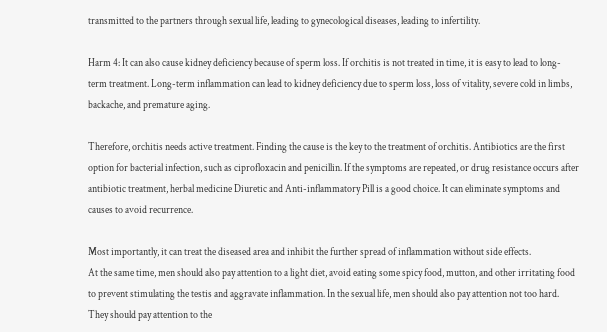transmitted to the partners through sexual life, leading to gynecological diseases, leading to infertility.

Harm 4: It can also cause kidney deficiency because of sperm loss. If orchitis is not treated in time, it is easy to lead to long-term treatment. Long-term inflammation can lead to kidney deficiency due to sperm loss, loss of vitality, severe cold in limbs, backache, and premature aging.

Therefore, orchitis needs active treatment. Finding the cause is the key to the treatment of orchitis. Antibiotics are the first option for bacterial infection, such as ciprofloxacin and penicillin. If the symptoms are repeated, or drug resistance occurs after antibiotic treatment, herbal medicine Diuretic and Anti-inflammatory Pill is a good choice. It can eliminate symptoms and causes to avoid recurrence.

Most importantly, it can treat the diseased area and inhibit the further spread of inflammation without side effects.
At the same time, men should also pay attention to a light diet, avoid eating some spicy food, mutton, and other irritating food to prevent stimulating the testis and aggravate inflammation. In the sexual life, men should also pay attention not too hard. They should pay attention to the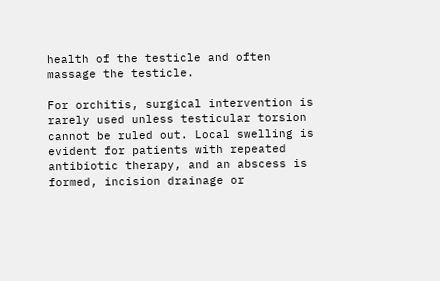health of the testicle and often massage the testicle.

For orchitis, surgical intervention is rarely used unless testicular torsion cannot be ruled out. Local swelling is evident for patients with repeated antibiotic therapy, and an abscess is formed, incision drainage or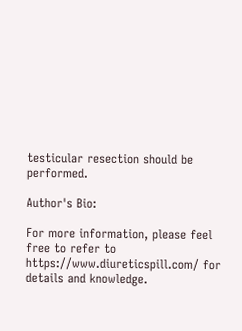testicular resection should be performed.

Author's Bio:

For more information, please feel free to refer to https://www.diureticspill.com/ for details and knowledge.